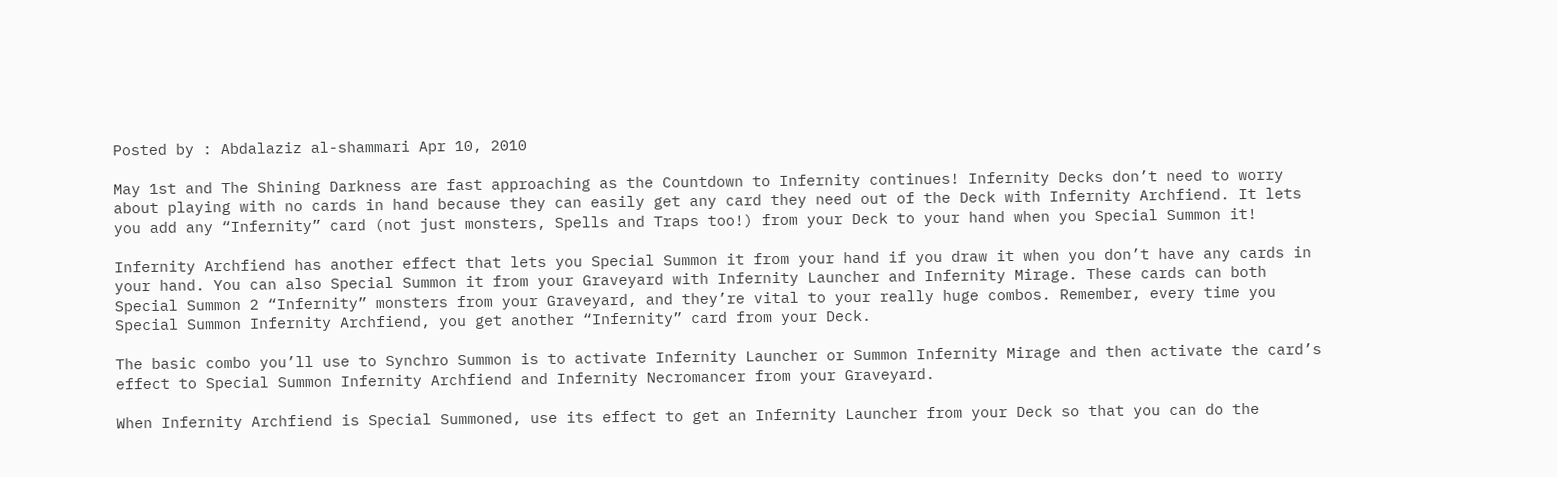Posted by : Abdalaziz al-shammari Apr 10, 2010

May 1st and The Shining Darkness are fast approaching as the Countdown to Infernity continues! Infernity Decks don’t need to worry about playing with no cards in hand because they can easily get any card they need out of the Deck with Infernity Archfiend. It lets you add any “Infernity” card (not just monsters, Spells and Traps too!) from your Deck to your hand when you Special Summon it!

Infernity Archfiend has another effect that lets you Special Summon it from your hand if you draw it when you don’t have any cards in your hand. You can also Special Summon it from your Graveyard with Infernity Launcher and Infernity Mirage. These cards can both Special Summon 2 “Infernity” monsters from your Graveyard, and they’re vital to your really huge combos. Remember, every time you Special Summon Infernity Archfiend, you get another “Infernity” card from your Deck.

The basic combo you’ll use to Synchro Summon is to activate Infernity Launcher or Summon Infernity Mirage and then activate the card’s effect to Special Summon Infernity Archfiend and Infernity Necromancer from your Graveyard.

When Infernity Archfiend is Special Summoned, use its effect to get an Infernity Launcher from your Deck so that you can do the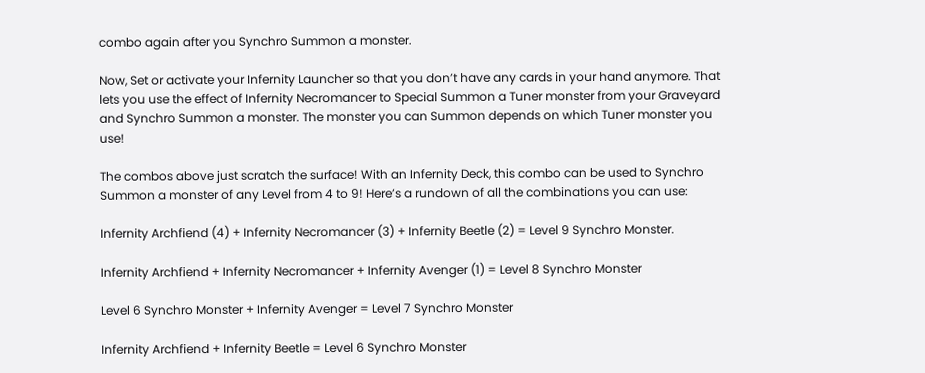combo again after you Synchro Summon a monster.

Now, Set or activate your Infernity Launcher so that you don’t have any cards in your hand anymore. That lets you use the effect of Infernity Necromancer to Special Summon a Tuner monster from your Graveyard and Synchro Summon a monster. The monster you can Summon depends on which Tuner monster you use!

The combos above just scratch the surface! With an Infernity Deck, this combo can be used to Synchro Summon a monster of any Level from 4 to 9! Here’s a rundown of all the combinations you can use:

Infernity Archfiend (4) + Infernity Necromancer (3) + Infernity Beetle (2) = Level 9 Synchro Monster.

Infernity Archfiend + Infernity Necromancer + Infernity Avenger (1) = Level 8 Synchro Monster

Level 6 Synchro Monster + Infernity Avenger = Level 7 Synchro Monster

Infernity Archfiend + Infernity Beetle = Level 6 Synchro Monster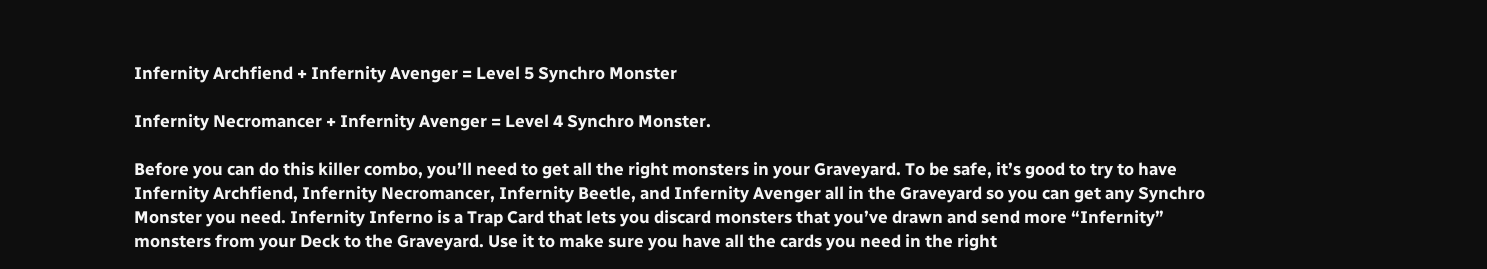Infernity Archfiend + Infernity Avenger = Level 5 Synchro Monster

Infernity Necromancer + Infernity Avenger = Level 4 Synchro Monster.

Before you can do this killer combo, you’ll need to get all the right monsters in your Graveyard. To be safe, it’s good to try to have Infernity Archfiend, Infernity Necromancer, Infernity Beetle, and Infernity Avenger all in the Graveyard so you can get any Synchro Monster you need. Infernity Inferno is a Trap Card that lets you discard monsters that you’ve drawn and send more “Infernity” monsters from your Deck to the Graveyard. Use it to make sure you have all the cards you need in the right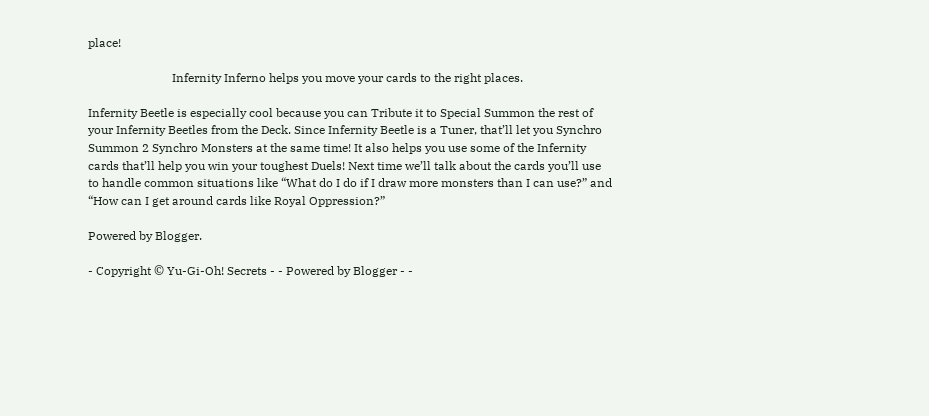place!

                            Infernity Inferno helps you move your cards to the right places.

Infernity Beetle is especially cool because you can Tribute it to Special Summon the rest of your Infernity Beetles from the Deck. Since Infernity Beetle is a Tuner, that’ll let you Synchro Summon 2 Synchro Monsters at the same time! It also helps you use some of the Infernity cards that’ll help you win your toughest Duels! Next time we’ll talk about the cards you’ll use to handle common situations like “What do I do if I draw more monsters than I can use?” and “How can I get around cards like Royal Oppression?”

Powered by Blogger.

- Copyright © Yu-Gi-Oh! Secrets - - Powered by Blogger - -